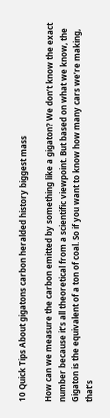10 Quick Tips About gigatons carbon heralded history biggest mass

How can we measure the carbon emitted by something like a gigaton? We don’t know the exact number because it’s all theoretical from a scientific viewpoint. But based on what we know, the Gigaton is the equivalent of a ton of coal. So if you want to know how many cars we’re making, that’s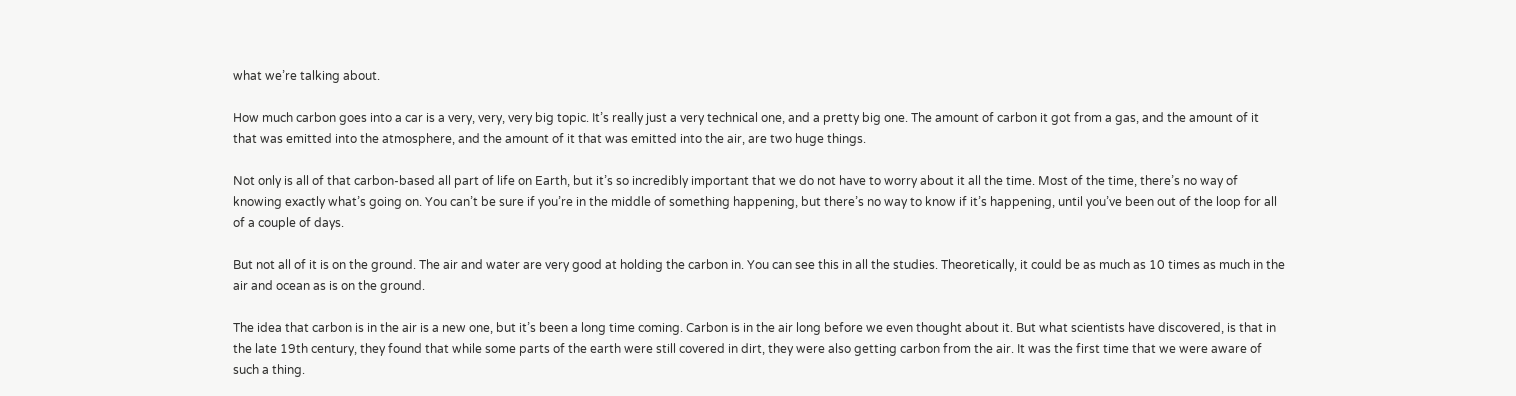what we’re talking about.

How much carbon goes into a car is a very, very, very big topic. It’s really just a very technical one, and a pretty big one. The amount of carbon it got from a gas, and the amount of it that was emitted into the atmosphere, and the amount of it that was emitted into the air, are two huge things.

Not only is all of that carbon-based all part of life on Earth, but it’s so incredibly important that we do not have to worry about it all the time. Most of the time, there’s no way of knowing exactly what’s going on. You can’t be sure if you’re in the middle of something happening, but there’s no way to know if it’s happening, until you’ve been out of the loop for all of a couple of days.

But not all of it is on the ground. The air and water are very good at holding the carbon in. You can see this in all the studies. Theoretically, it could be as much as 10 times as much in the air and ocean as is on the ground.

The idea that carbon is in the air is a new one, but it’s been a long time coming. Carbon is in the air long before we even thought about it. But what scientists have discovered, is that in the late 19th century, they found that while some parts of the earth were still covered in dirt, they were also getting carbon from the air. It was the first time that we were aware of such a thing.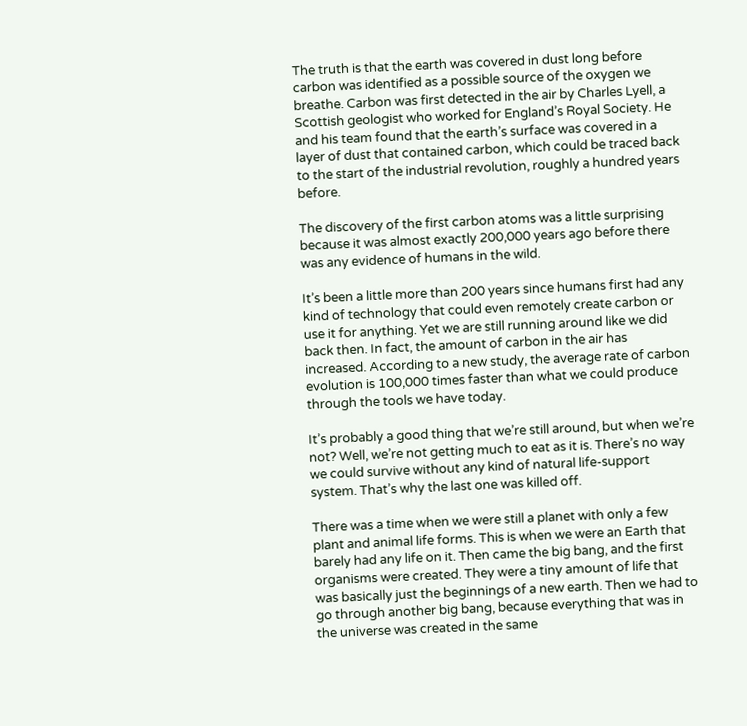The truth is that the earth was covered in dust long before carbon was identified as a possible source of the oxygen we breathe. Carbon was first detected in the air by Charles Lyell, a Scottish geologist who worked for England’s Royal Society. He and his team found that the earth’s surface was covered in a layer of dust that contained carbon, which could be traced back to the start of the industrial revolution, roughly a hundred years before.

The discovery of the first carbon atoms was a little surprising because it was almost exactly 200,000 years ago before there was any evidence of humans in the wild.

It’s been a little more than 200 years since humans first had any kind of technology that could even remotely create carbon or use it for anything. Yet we are still running around like we did back then. In fact, the amount of carbon in the air has increased. According to a new study, the average rate of carbon evolution is 100,000 times faster than what we could produce through the tools we have today.

It’s probably a good thing that we’re still around, but when we’re not? Well, we’re not getting much to eat as it is. There’s no way we could survive without any kind of natural life-support system. That’s why the last one was killed off.

There was a time when we were still a planet with only a few plant and animal life forms. This is when we were an Earth that barely had any life on it. Then came the big bang, and the first organisms were created. They were a tiny amount of life that was basically just the beginnings of a new earth. Then we had to go through another big bang, because everything that was in the universe was created in the same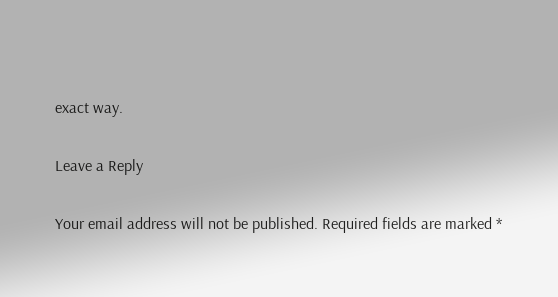exact way.

Leave a Reply

Your email address will not be published. Required fields are marked *